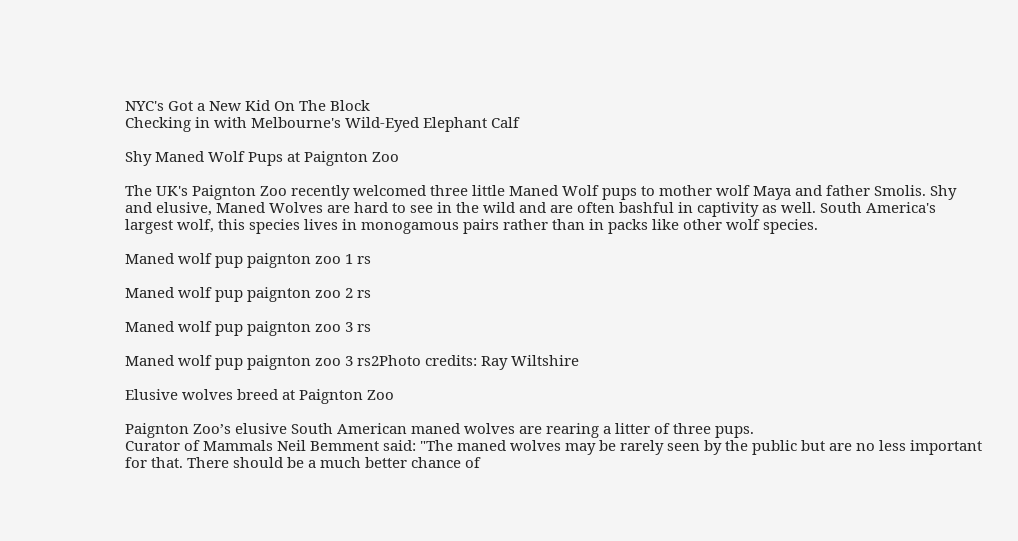NYC's Got a New Kid On The Block
Checking in with Melbourne's Wild-Eyed Elephant Calf

Shy Maned Wolf Pups at Paignton Zoo

The UK's Paignton Zoo recently welcomed three little Maned Wolf pups to mother wolf Maya and father Smolis. Shy and elusive, Maned Wolves are hard to see in the wild and are often bashful in captivity as well. South America's largest wolf, this species lives in monogamous pairs rather than in packs like other wolf species.

Maned wolf pup paignton zoo 1 rs

Maned wolf pup paignton zoo 2 rs

Maned wolf pup paignton zoo 3 rs

Maned wolf pup paignton zoo 3 rs2Photo credits: Ray Wiltshire

Elusive wolves breed at Paignton Zoo

Paignton Zoo’s elusive South American maned wolves are rearing a litter of three pups.
Curator of Mammals Neil Bemment said: "The maned wolves may be rarely seen by the public but are no less important for that. There should be a much better chance of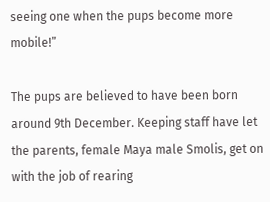seeing one when the pups become more mobile!”

The pups are believed to have been born around 9th December. Keeping staff have let the parents, female Maya male Smolis, get on with the job of rearing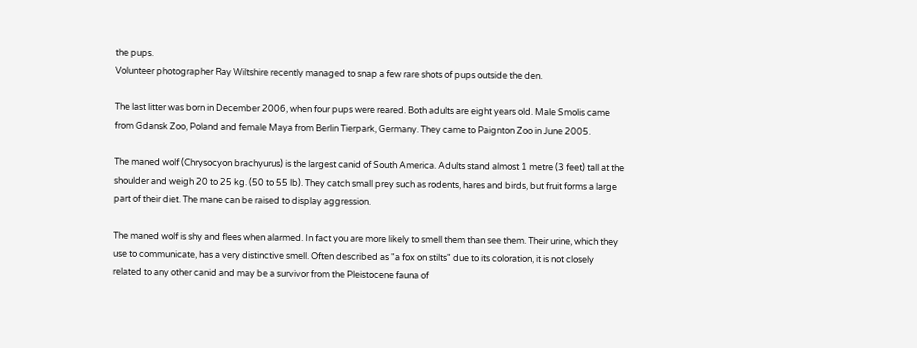the pups.
Volunteer photographer Ray Wiltshire recently managed to snap a few rare shots of pups outside the den.

The last litter was born in December 2006, when four pups were reared. Both adults are eight years old. Male Smolis came from Gdansk Zoo, Poland and female Maya from Berlin Tierpark, Germany. They came to Paignton Zoo in June 2005.

The maned wolf (Chrysocyon brachyurus) is the largest canid of South America. Adults stand almost 1 metre (3 feet) tall at the shoulder and weigh 20 to 25 kg. (50 to 55 lb). They catch small prey such as rodents, hares and birds, but fruit forms a large part of their diet. The mane can be raised to display aggression.

The maned wolf is shy and flees when alarmed. In fact you are more likely to smell them than see them. Their urine, which they use to communicate, has a very distinctive smell. Often described as "a fox on stilts" due to its coloration, it is not closely related to any other canid and may be a survivor from the Pleistocene fauna of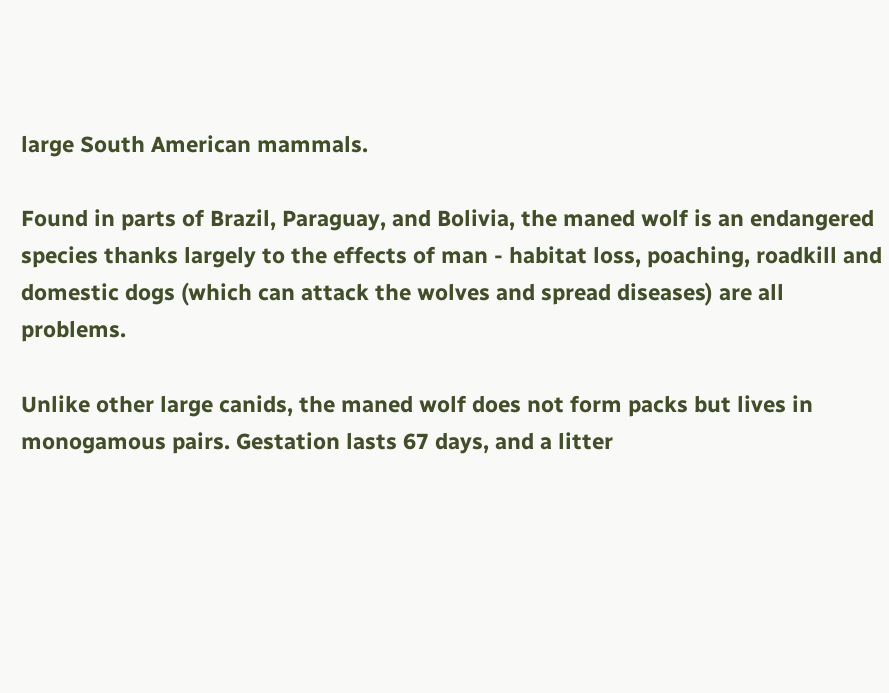large South American mammals.

Found in parts of Brazil, Paraguay, and Bolivia, the maned wolf is an endangered species thanks largely to the effects of man - habitat loss, poaching, roadkill and domestic dogs (which can attack the wolves and spread diseases) are all problems.

Unlike other large canids, the maned wolf does not form packs but lives in monogamous pairs. Gestation lasts 67 days, and a litter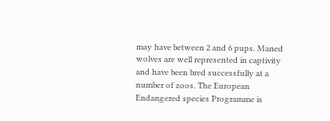may have between 2 and 6 pups. Maned wolves are well represented in captivity and have been bred successfully at a number of zoos. The European Endangered species Programme is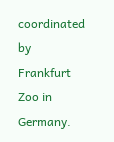coordinated by Frankfurt Zoo in Germany.